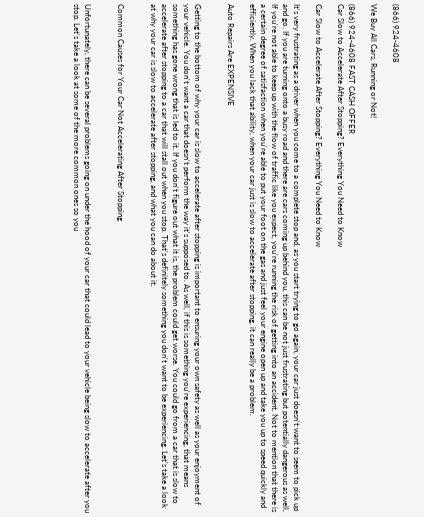(866) 924-4608

We Buy All Cars, Running or Not!

(866) 924-4608 FAST CASH OFFER
Car Slow to Accelerate After Stopping? Everything You Need to Know

Car Slow to Accelerate After Stopping? Everything You Need to Know

It's very frustrating as a driver when you come to a complete stop and, as you start trying to go again, your car just doesn't want to seem to pick up and go. If you are turning onto a busy road and there are cars coming up behind you, this can be not just frustrating but potentially dangerous as well. If you're not able to keep up with the flow of traffic like you expect, you're running the risk of getting into an accident. Not to mention that there is a certain degree of satisfaction when you're able to put your foot on the gas and just feel your engine open up and take you up to speed quickly and efficiently. When you lack that ability, when your car just is slow to accelerate after stopping, it can really be a problem.

Auto Repairs Are EXPENSIVE


Getting to the bottom of why your car is slow to accelerate after stopping is important to ensuring your own safety as well as your enjoyment of your vehicle. You don't want a car that doesn't perform the way it's supposed to. As well, if this is something you're experiencing, that means something has gone wrong that is led to it. If you don't figure out what it is, the problem could get worse. You could go from a car that is slow to accelerate after stopping to a car that will stall out when you stop. That's definitely something you don't want to be experiencing. Let's take a look at why your car is slow to accelerate after stopping, and what you can do about it.


Common Causes for Your Car Not Accelerating After Stopping


Unfortunately, there can be several problems going on under the hood of your car that could lead to your vehicle being slow to accelerate after you stop. Let's take a look at some of the more common ones so you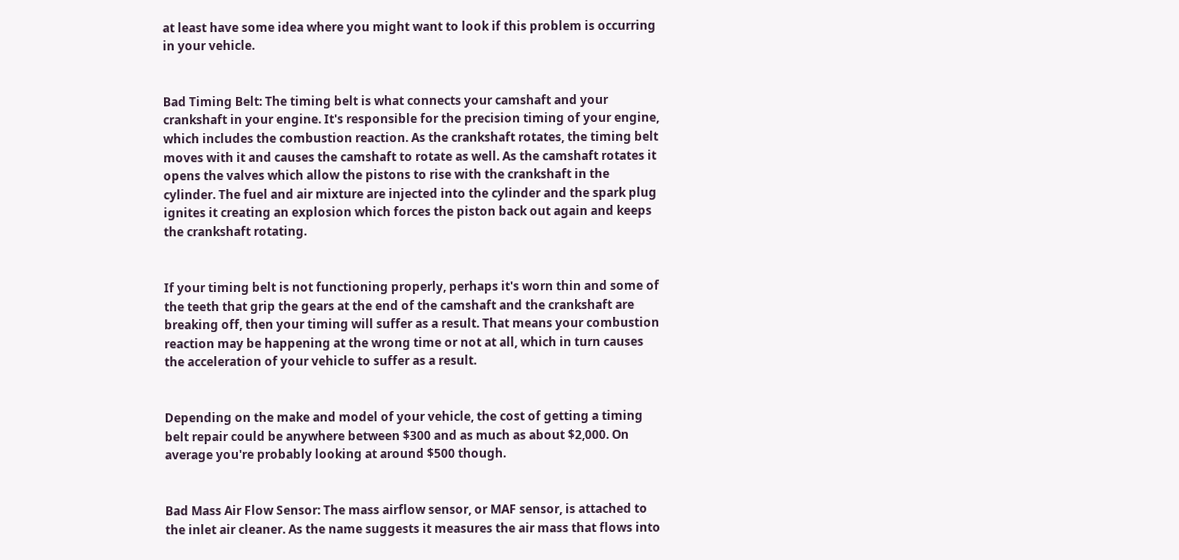at least have some idea where you might want to look if this problem is occurring in your vehicle.


Bad Timing Belt: The timing belt is what connects your camshaft and your crankshaft in your engine. It's responsible for the precision timing of your engine, which includes the combustion reaction. As the crankshaft rotates, the timing belt moves with it and causes the camshaft to rotate as well. As the camshaft rotates it opens the valves which allow the pistons to rise with the crankshaft in the cylinder. The fuel and air mixture are injected into the cylinder and the spark plug ignites it creating an explosion which forces the piston back out again and keeps the crankshaft rotating.


If your timing belt is not functioning properly, perhaps it's worn thin and some of the teeth that grip the gears at the end of the camshaft and the crankshaft are breaking off, then your timing will suffer as a result. That means your combustion reaction may be happening at the wrong time or not at all, which in turn causes the acceleration of your vehicle to suffer as a result.


Depending on the make and model of your vehicle, the cost of getting a timing belt repair could be anywhere between $300 and as much as about $2,000. On average you're probably looking at around $500 though.


Bad Mass Air Flow Sensor: The mass airflow sensor, or MAF sensor, is attached to the inlet air cleaner. As the name suggests it measures the air mass that flows into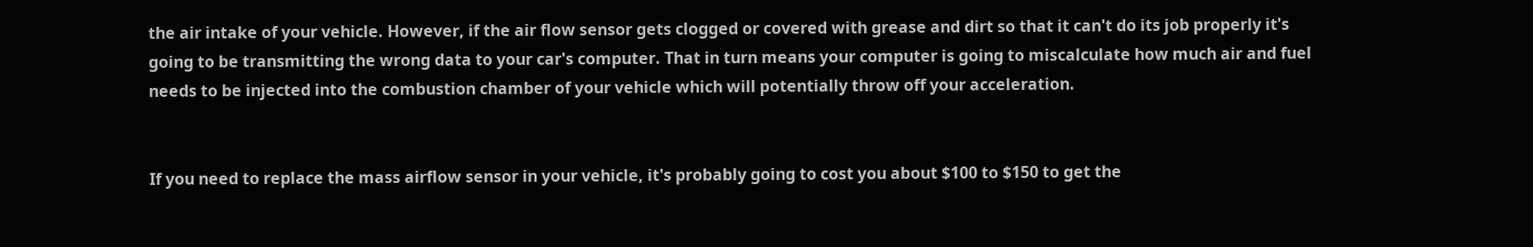the air intake of your vehicle. However, if the air flow sensor gets clogged or covered with grease and dirt so that it can't do its job properly it's going to be transmitting the wrong data to your car's computer. That in turn means your computer is going to miscalculate how much air and fuel needs to be injected into the combustion chamber of your vehicle which will potentially throw off your acceleration.


If you need to replace the mass airflow sensor in your vehicle, it's probably going to cost you about $100 to $150 to get the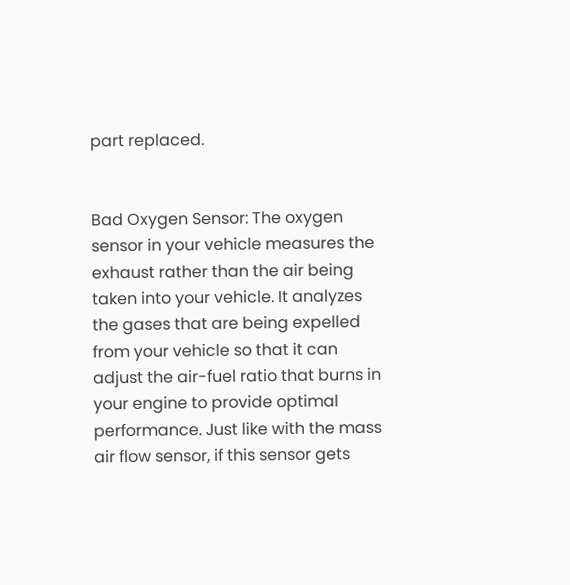part replaced.


Bad Oxygen Sensor: The oxygen sensor in your vehicle measures the  exhaust rather than the air being taken into your vehicle. It analyzes the gases that are being expelled from your vehicle so that it can adjust the air-fuel ratio that burns in your engine to provide optimal performance. Just like with the mass air flow sensor, if this sensor gets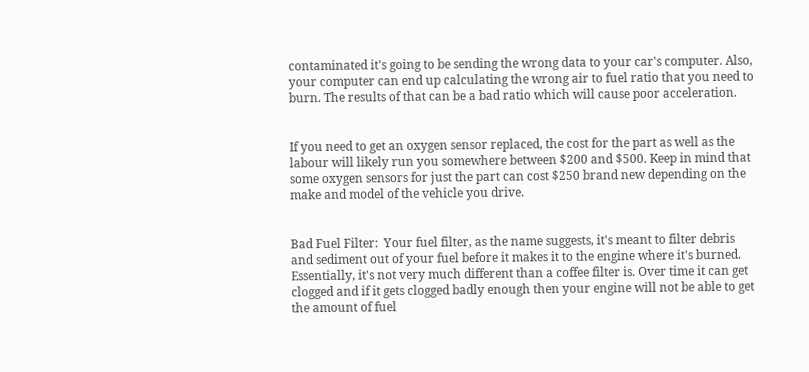contaminated it's going to be sending the wrong data to your car's computer. Also, your computer can end up calculating the wrong air to fuel ratio that you need to burn. The results of that can be a bad ratio which will cause poor acceleration.


If you need to get an oxygen sensor replaced, the cost for the part as well as the labour will likely run you somewhere between $200 and $500. Keep in mind that some oxygen sensors for just the part can cost $250 brand new depending on the make and model of the vehicle you drive.


Bad Fuel Filter:  Your fuel filter, as the name suggests, it's meant to filter debris and sediment out of your fuel before it makes it to the engine where it's burned. Essentially, it's not very much different than a coffee filter is. Over time it can get clogged and if it gets clogged badly enough then your engine will not be able to get the amount of fuel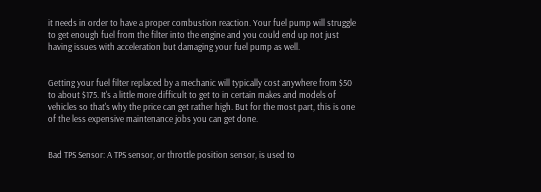it needs in order to have a proper combustion reaction. Your fuel pump will struggle to get enough fuel from the filter into the engine and you could end up not just having issues with acceleration but damaging your fuel pump as well.


Getting your fuel filter replaced by a mechanic will typically cost anywhere from $50 to about $175. It's a little more difficult to get to in certain makes and models of vehicles so that's why the price can get rather high. But for the most part, this is one of the less expensive maintenance jobs you can get done.


Bad TPS Sensor: A TPS sensor, or throttle position sensor, is used to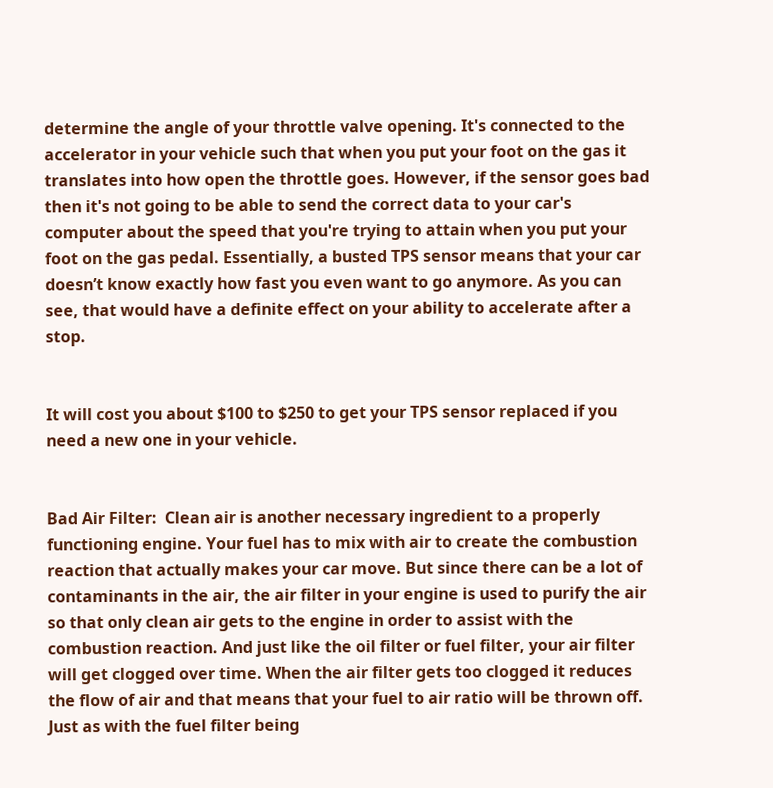determine the angle of your throttle valve opening. It's connected to the accelerator in your vehicle such that when you put your foot on the gas it translates into how open the throttle goes. However, if the sensor goes bad then it's not going to be able to send the correct data to your car's computer about the speed that you're trying to attain when you put your foot on the gas pedal. Essentially, a busted TPS sensor means that your car doesn’t know exactly how fast you even want to go anymore. As you can see, that would have a definite effect on your ability to accelerate after a stop.


It will cost you about $100 to $250 to get your TPS sensor replaced if you need a new one in your vehicle.


Bad Air Filter:  Clean air is another necessary ingredient to a properly functioning engine. Your fuel has to mix with air to create the combustion reaction that actually makes your car move. But since there can be a lot of contaminants in the air, the air filter in your engine is used to purify the air so that only clean air gets to the engine in order to assist with the combustion reaction. And just like the oil filter or fuel filter, your air filter will get clogged over time. When the air filter gets too clogged it reduces the flow of air and that means that your fuel to air ratio will be thrown off. Just as with the fuel filter being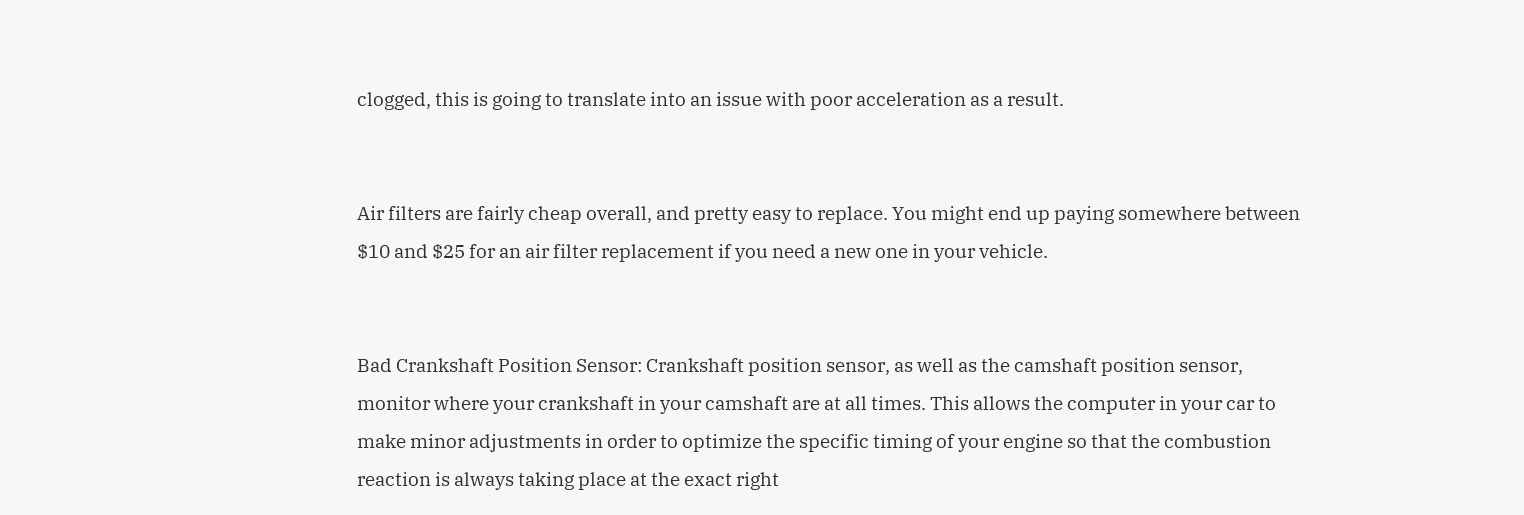clogged, this is going to translate into an issue with poor acceleration as a result.


Air filters are fairly cheap overall, and pretty easy to replace. You might end up paying somewhere between $10 and $25 for an air filter replacement if you need a new one in your vehicle.


Bad Crankshaft Position Sensor: Crankshaft position sensor, as well as the camshaft position sensor, monitor where your crankshaft in your camshaft are at all times. This allows the computer in your car to make minor adjustments in order to optimize the specific timing of your engine so that the combustion reaction is always taking place at the exact right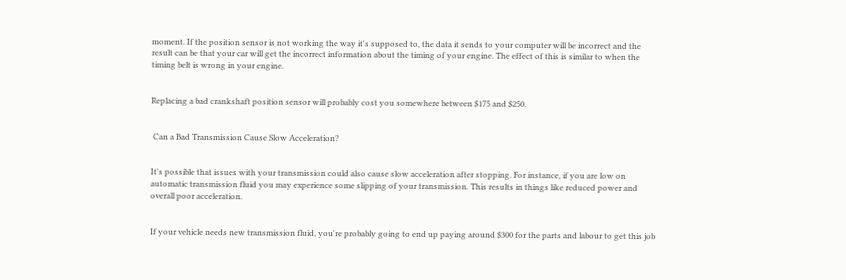moment. If the position sensor is not working the way it's supposed to, the data it sends to your computer will be incorrect and the result can be that your car will get the incorrect information about the timing of your engine. The effect of this is similar to when the timing belt is wrong in your engine.


Replacing a bad crankshaft position sensor will probably cost you somewhere between $175 and $250.


 Can a Bad Transmission Cause Slow Acceleration?


It's possible that issues with your transmission could also cause slow acceleration after stopping. For instance, if you are low on automatic transmission fluid you may experience some slipping of your transmission. This results in things like reduced power and overall poor acceleration.


If your vehicle needs new transmission fluid, you're probably going to end up paying around $300 for the parts and labour to get this job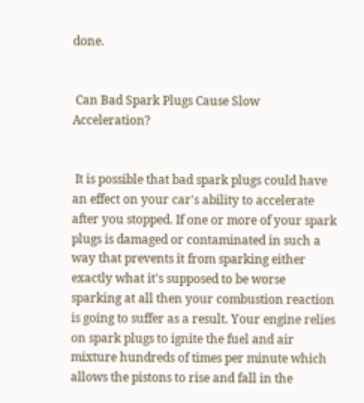done.


 Can Bad Spark Plugs Cause Slow Acceleration?


 It is possible that bad spark plugs could have an effect on your car's ability to accelerate after you stopped. If one or more of your spark plugs is damaged or contaminated in such a way that prevents it from sparking either exactly what it's supposed to be worse sparking at all then your combustion reaction is going to suffer as a result. Your engine relies on spark plugs to ignite the fuel and air mixture hundreds of times per minute which allows the pistons to rise and fall in the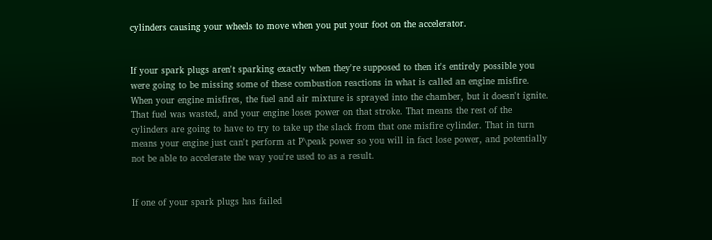cylinders causing your wheels to move when you put your foot on the accelerator.


If your spark plugs aren't sparking exactly when they're supposed to then it's entirely possible you were going to be missing some of these combustion reactions in what is called an engine misfire. When your engine misfires, the fuel and air mixture is sprayed into the chamber, but it doesn't ignite. That fuel was wasted, and your engine loses power on that stroke. That means the rest of the cylinders are going to have to try to take up the slack from that one misfire cylinder. That in turn means your engine just can't perform at P\peak power so you will in fact lose power, and potentially not be able to accelerate the way you're used to as a result.


If one of your spark plugs has failed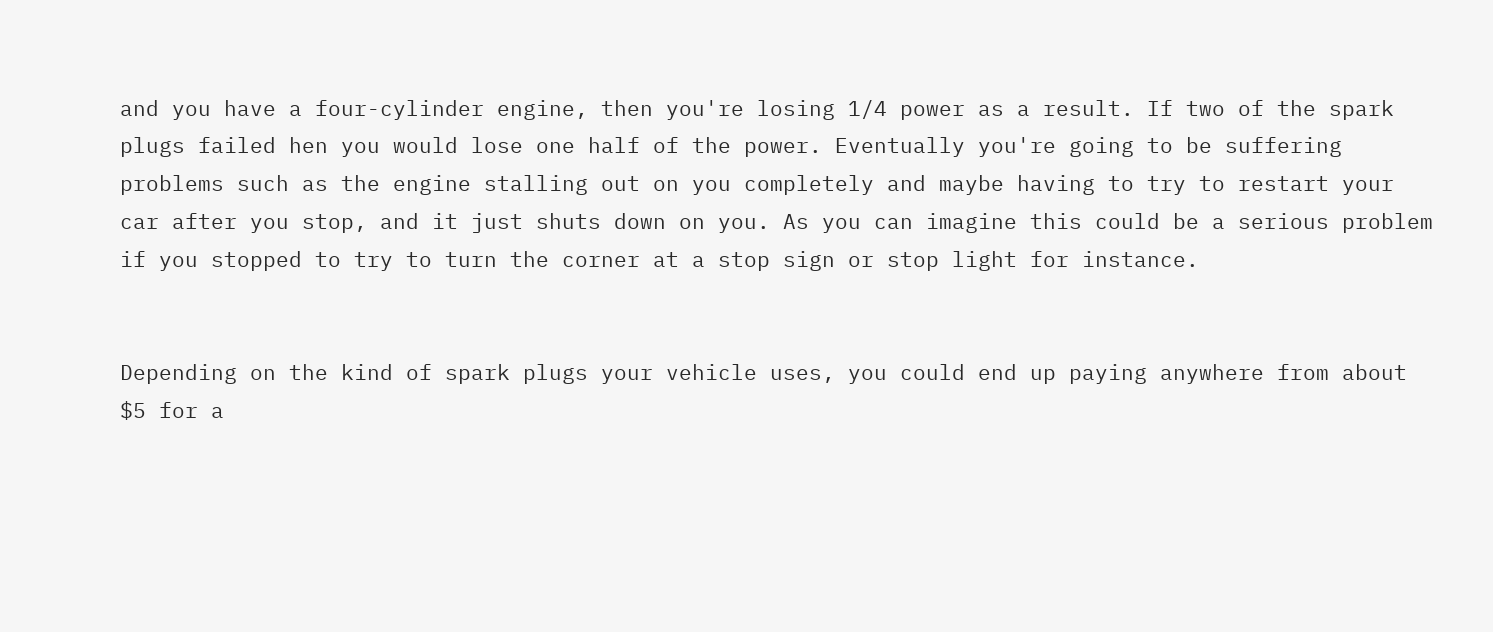and you have a four-cylinder engine, then you're losing 1/4 power as a result. If two of the spark plugs failed hen you would lose one half of the power. Eventually you're going to be suffering problems such as the engine stalling out on you completely and maybe having to try to restart your car after you stop, and it just shuts down on you. As you can imagine this could be a serious problem if you stopped to try to turn the corner at a stop sign or stop light for instance.


Depending on the kind of spark plugs your vehicle uses, you could end up paying anywhere from about $5 for a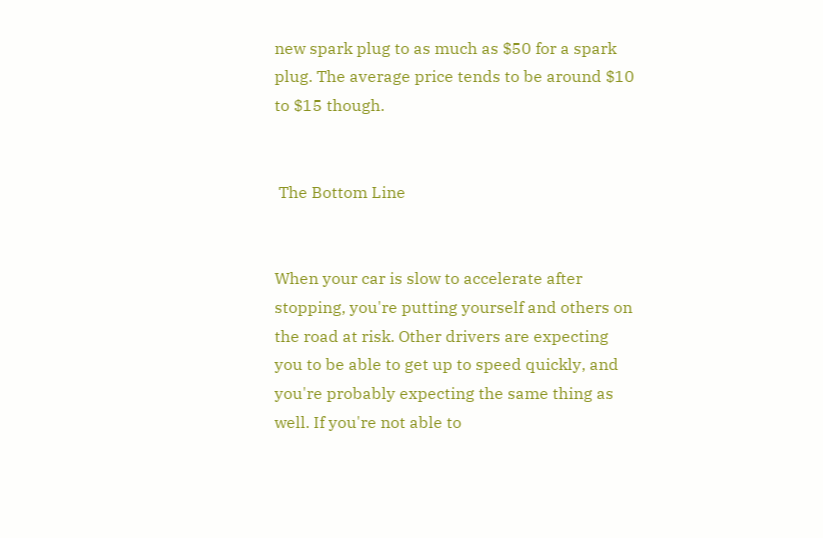new spark plug to as much as $50 for a spark plug. The average price tends to be around $10 to $15 though.


 The Bottom Line


When your car is slow to accelerate after stopping, you're putting yourself and others on the road at risk. Other drivers are expecting you to be able to get up to speed quickly, and you're probably expecting the same thing as well. If you're not able to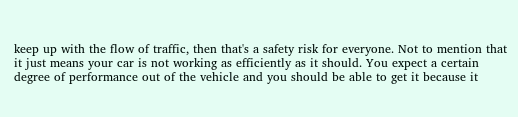keep up with the flow of traffic, then that's a safety risk for everyone. Not to mention that it just means your car is not working as efficiently as it should. You expect a certain degree of performance out of the vehicle and you should be able to get it because it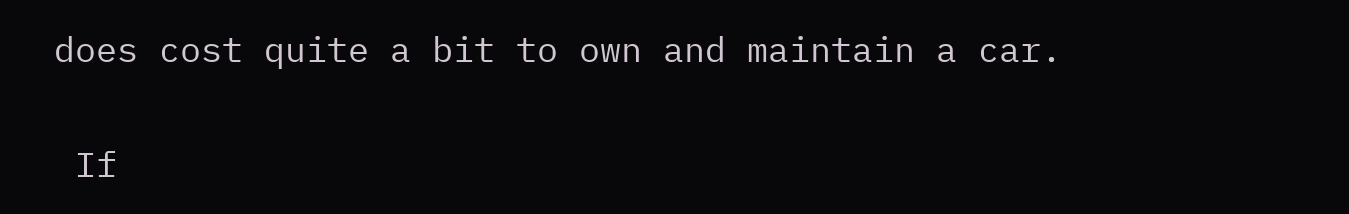does cost quite a bit to own and maintain a car.


 If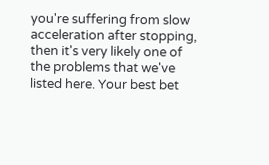you're suffering from slow acceleration after stopping, then it's very likely one of the problems that we've listed here. Your best bet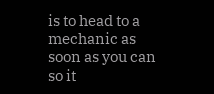is to head to a mechanic as soon as you can so it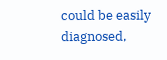could be easily diagnosed,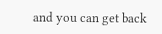and you can get back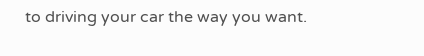to driving your car the way you want.